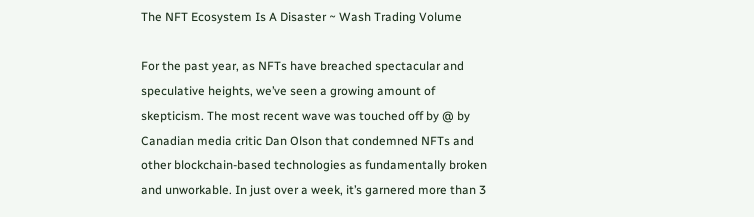The NFT Ecosystem Is A Disaster ~ Wash Trading Volume

For the past year, as NFTs have breached spectacular and speculative heights, we’ve seen a growing amount of skepticism. The most recent wave was touched off by @ by Canadian media critic Dan Olson that condemned NFTs and other blockchain-based technologies as fundamentally broken and unworkable. In just over a week, it’s garnered more than 3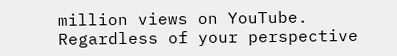million views on YouTube. Regardless of your perspective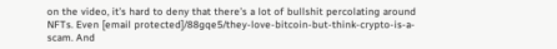on the video, it’s hard to deny that there’s a lot of bullshit percolating around NFTs. Even [email protected]/88gqe5/they-love-bitcoin-but-think-crypto-is-a-scam. And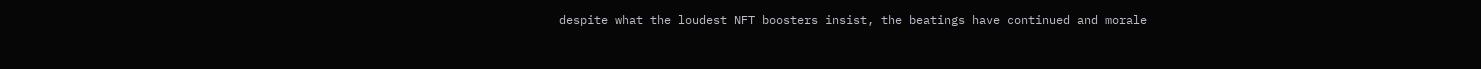despite what the loudest NFT boosters insist, the beatings have continued and morale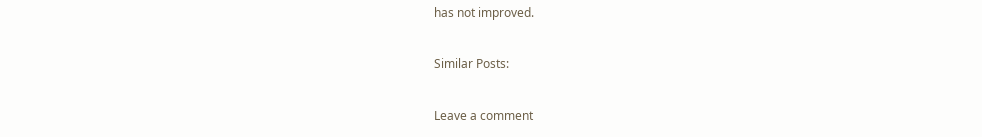has not improved.

Similar Posts:

Leave a comment